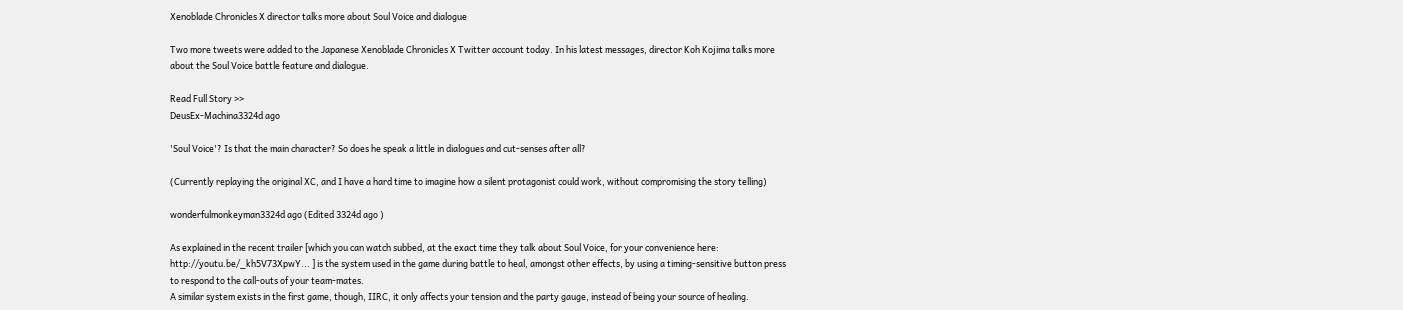Xenoblade Chronicles X director talks more about Soul Voice and dialogue

Two more tweets were added to the Japanese Xenoblade Chronicles X Twitter account today. In his latest messages, director Koh Kojima talks more about the Soul Voice battle feature and dialogue.

Read Full Story >>
DeusEx-Machina3324d ago

'Soul Voice'? Is that the main character? So does he speak a little in dialogues and cut-senses after all?

(Currently replaying the original XC, and I have a hard time to imagine how a silent protagonist could work, without compromising the story telling)

wonderfulmonkeyman3324d ago (Edited 3324d ago )

As explained in the recent trailer [which you can watch subbed, at the exact time they talk about Soul Voice, for your convenience here: http://youtu.be/_kh5V73XpwY... ] is the system used in the game during battle to heal, amongst other effects, by using a timing-sensitive button press to respond to the call-outs of your team-mates.
A similar system exists in the first game, though, IIRC, it only affects your tension and the party gauge, instead of being your source of healing.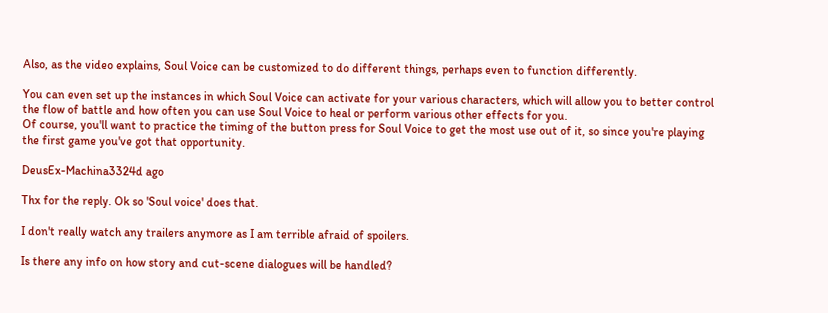Also, as the video explains, Soul Voice can be customized to do different things, perhaps even to function differently.

You can even set up the instances in which Soul Voice can activate for your various characters, which will allow you to better control the flow of battle and how often you can use Soul Voice to heal or perform various other effects for you.
Of course, you'll want to practice the timing of the button press for Soul Voice to get the most use out of it, so since you're playing the first game you've got that opportunity.

DeusEx-Machina3324d ago

Thx for the reply. Ok so 'Soul voice' does that.

I don't really watch any trailers anymore as I am terrible afraid of spoilers.

Is there any info on how story and cut-scene dialogues will be handled?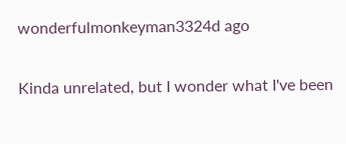wonderfulmonkeyman3324d ago

Kinda unrelated, but I wonder what I've been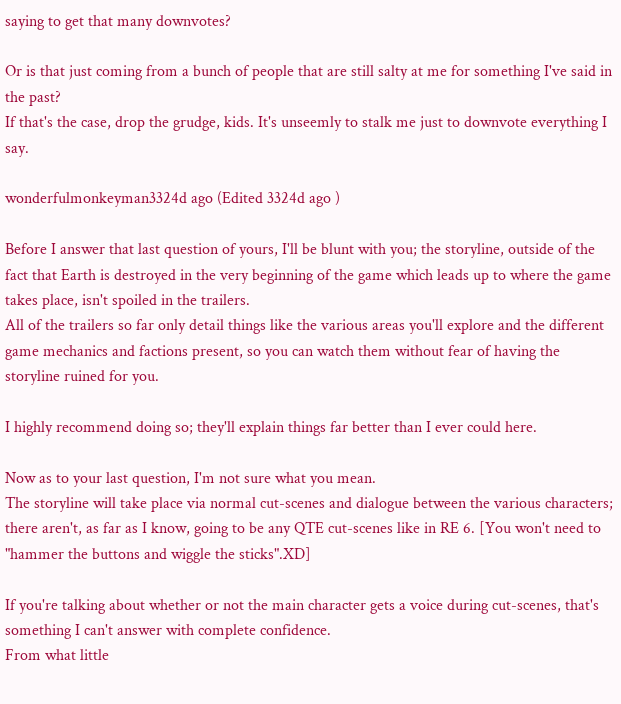saying to get that many downvotes?

Or is that just coming from a bunch of people that are still salty at me for something I've said in the past?
If that's the case, drop the grudge, kids. It's unseemly to stalk me just to downvote everything I say.

wonderfulmonkeyman3324d ago (Edited 3324d ago )

Before I answer that last question of yours, I'll be blunt with you; the storyline, outside of the fact that Earth is destroyed in the very beginning of the game which leads up to where the game takes place, isn't spoiled in the trailers.
All of the trailers so far only detail things like the various areas you'll explore and the different game mechanics and factions present, so you can watch them without fear of having the storyline ruined for you.

I highly recommend doing so; they'll explain things far better than I ever could here.

Now as to your last question, I'm not sure what you mean.
The storyline will take place via normal cut-scenes and dialogue between the various characters; there aren't, as far as I know, going to be any QTE cut-scenes like in RE 6. [You won't need to "hammer the buttons and wiggle the sticks".XD]

If you're talking about whether or not the main character gets a voice during cut-scenes, that's something I can't answer with complete confidence.
From what little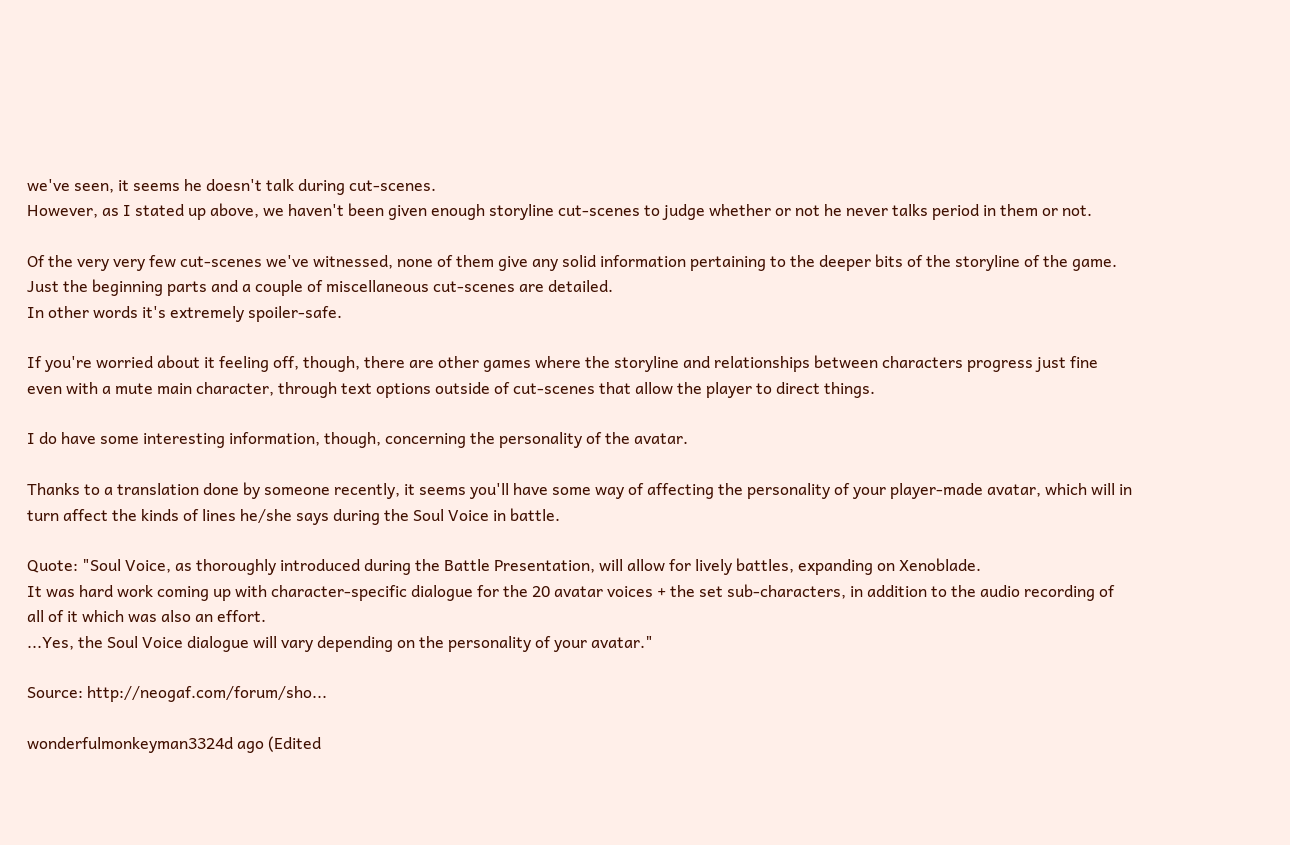we've seen, it seems he doesn't talk during cut-scenes.
However, as I stated up above, we haven't been given enough storyline cut-scenes to judge whether or not he never talks period in them or not.

Of the very very few cut-scenes we've witnessed, none of them give any solid information pertaining to the deeper bits of the storyline of the game.
Just the beginning parts and a couple of miscellaneous cut-scenes are detailed.
In other words it's extremely spoiler-safe.

If you're worried about it feeling off, though, there are other games where the storyline and relationships between characters progress just fine even with a mute main character, through text options outside of cut-scenes that allow the player to direct things.

I do have some interesting information, though, concerning the personality of the avatar.

Thanks to a translation done by someone recently, it seems you'll have some way of affecting the personality of your player-made avatar, which will in turn affect the kinds of lines he/she says during the Soul Voice in battle.

Quote: "Soul Voice, as thoroughly introduced during the Battle Presentation, will allow for lively battles, expanding on Xenoblade.
It was hard work coming up with character-specific dialogue for the 20 avatar voices + the set sub-characters, in addition to the audio recording of all of it which was also an effort.
...Yes, the Soul Voice dialogue will vary depending on the personality of your avatar."

Source: http://neogaf.com/forum/sho...

wonderfulmonkeyman3324d ago (Edited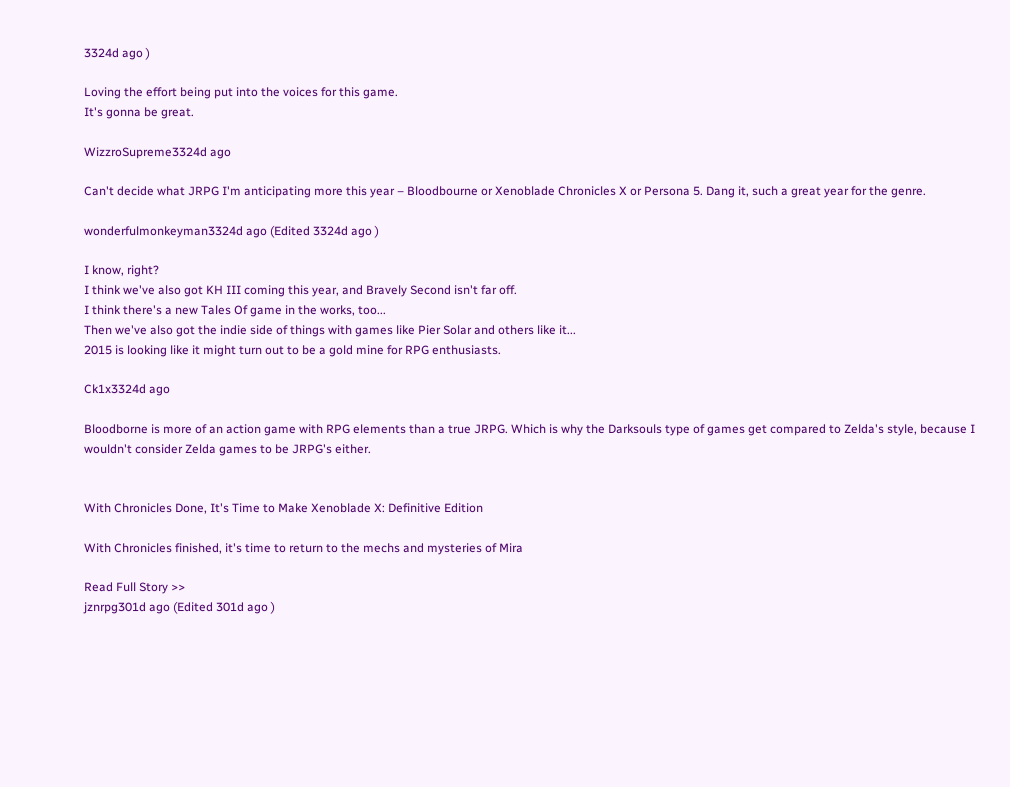3324d ago )

Loving the effort being put into the voices for this game.
It's gonna be great.

WizzroSupreme3324d ago

Can't decide what JRPG I'm anticipating more this year – Bloodbourne or Xenoblade Chronicles X or Persona 5. Dang it, such a great year for the genre.

wonderfulmonkeyman3324d ago (Edited 3324d ago )

I know, right?
I think we've also got KH III coming this year, and Bravely Second isn't far off.
I think there's a new Tales Of game in the works, too...
Then we've also got the indie side of things with games like Pier Solar and others like it...
2015 is looking like it might turn out to be a gold mine for RPG enthusiasts.

Ck1x3324d ago

Bloodborne is more of an action game with RPG elements than a true JRPG. Which is why the Darksouls type of games get compared to Zelda's style, because I wouldn't consider Zelda games to be JRPG's either.


With Chronicles Done, It's Time to Make Xenoblade X: Definitive Edition

With Chronicles finished, it's time to return to the mechs and mysteries of Mira

Read Full Story >>
jznrpg301d ago (Edited 301d ago )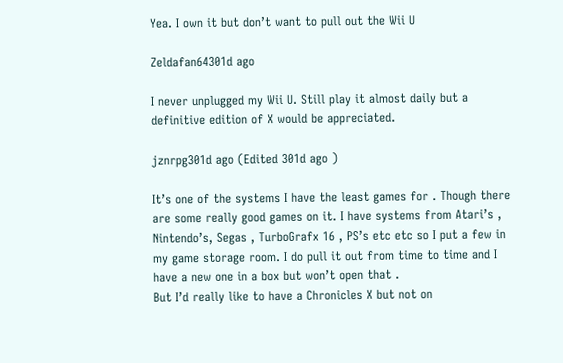Yea. I own it but don’t want to pull out the Wii U

Zeldafan64301d ago

I never unplugged my Wii U. Still play it almost daily but a definitive edition of X would be appreciated.

jznrpg301d ago (Edited 301d ago )

It’s one of the systems I have the least games for . Though there are some really good games on it. I have systems from Atari’s , Nintendo’s, Segas , TurboGrafx 16 , PS’s etc etc so I put a few in my game storage room. I do pull it out from time to time and I have a new one in a box but won’t open that .
But I’d really like to have a Chronicles X but not on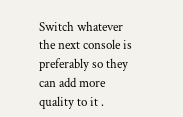Switch whatever the next console is preferably so they can add more quality to it .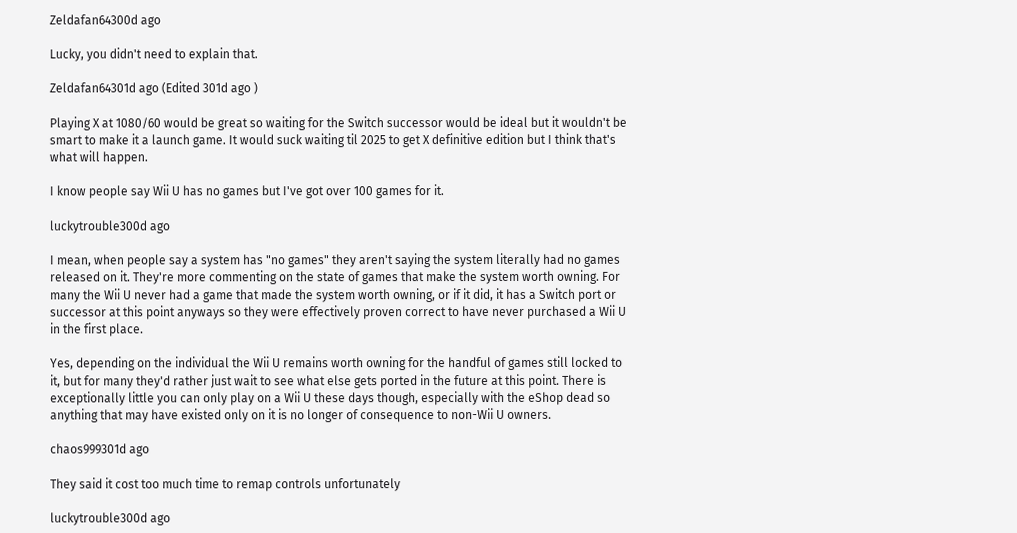Zeldafan64300d ago

Lucky, you didn't need to explain that.

Zeldafan64301d ago (Edited 301d ago )

Playing X at 1080/60 would be great so waiting for the Switch successor would be ideal but it wouldn't be smart to make it a launch game. It would suck waiting til 2025 to get X definitive edition but I think that's what will happen.

I know people say Wii U has no games but I've got over 100 games for it.

luckytrouble300d ago

I mean, when people say a system has "no games" they aren't saying the system literally had no games released on it. They're more commenting on the state of games that make the system worth owning. For many the Wii U never had a game that made the system worth owning, or if it did, it has a Switch port or successor at this point anyways so they were effectively proven correct to have never purchased a Wii U in the first place.

Yes, depending on the individual the Wii U remains worth owning for the handful of games still locked to it, but for many they'd rather just wait to see what else gets ported in the future at this point. There is exceptionally little you can only play on a Wii U these days though, especially with the eShop dead so anything that may have existed only on it is no longer of consequence to non-Wii U owners.

chaos999301d ago

They said it cost too much time to remap controls unfortunately

luckytrouble300d ago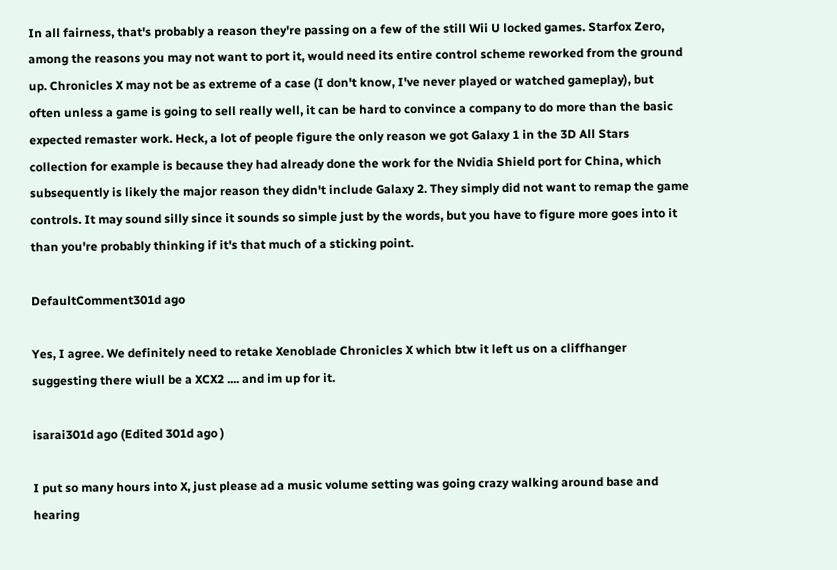In all fairness, that's probably a reason they're passing on a few of the still Wii U locked games. Starfox Zero, among the reasons you may not want to port it, would need its entire control scheme reworked from the ground up. Chronicles X may not be as extreme of a case (I don't know, I've never played or watched gameplay), but often unless a game is going to sell really well, it can be hard to convince a company to do more than the basic expected remaster work. Heck, a lot of people figure the only reason we got Galaxy 1 in the 3D All Stars collection for example is because they had already done the work for the Nvidia Shield port for China, which subsequently is likely the major reason they didn't include Galaxy 2. They simply did not want to remap the game controls. It may sound silly since it sounds so simple just by the words, but you have to figure more goes into it than you're probably thinking if it's that much of a sticking point.

DefaultComment301d ago

Yes, I agree. We definitely need to retake Xenoblade Chronicles X which btw it left us on a cliffhanger suggesting there wiull be a XCX2 .... and im up for it.

isarai301d ago (Edited 301d ago )

I put so many hours into X, just please ad a music volume setting was going crazy walking around base and hearing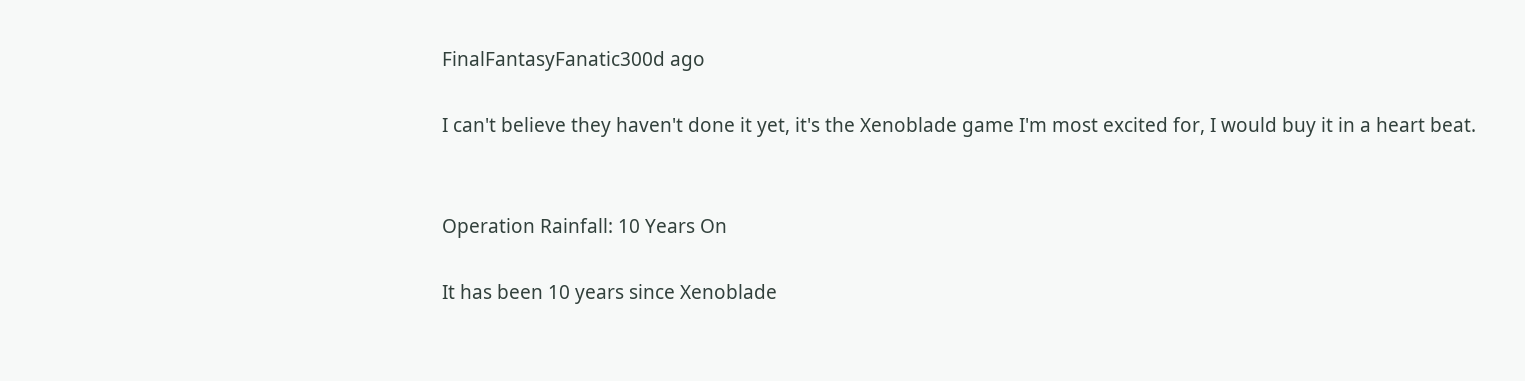FinalFantasyFanatic300d ago

I can't believe they haven't done it yet, it's the Xenoblade game I'm most excited for, I would buy it in a heart beat.


Operation Rainfall: 10 Years On

It has been 10 years since Xenoblade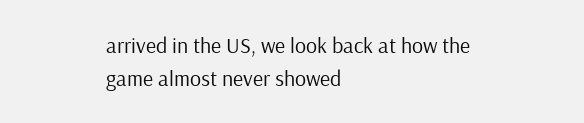arrived in the US, we look back at how the game almost never showed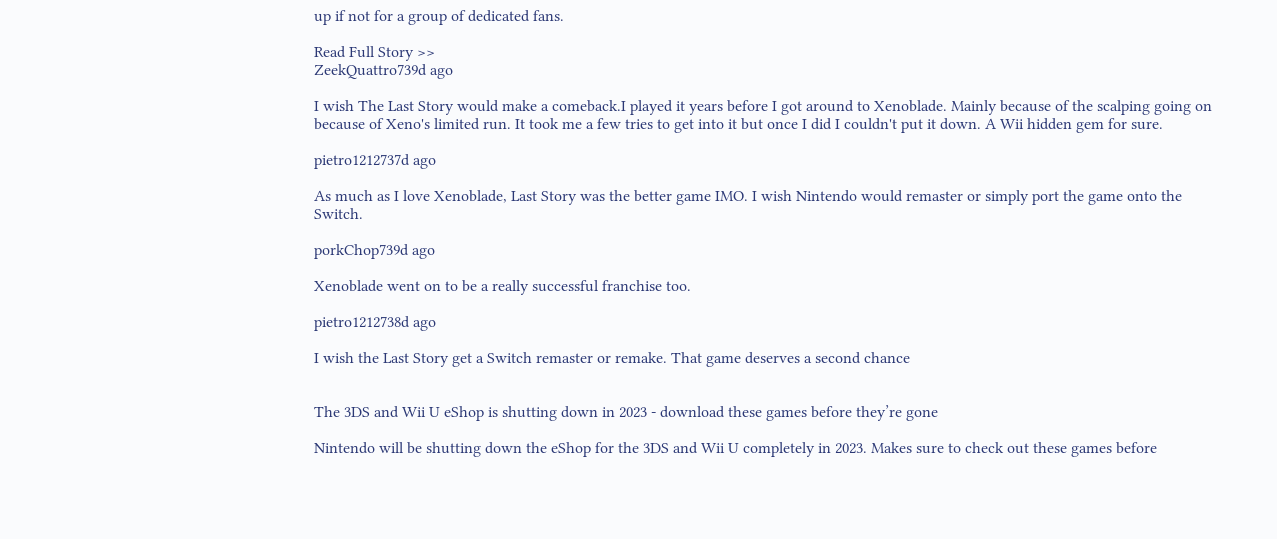up if not for a group of dedicated fans.

Read Full Story >>
ZeekQuattro739d ago

I wish The Last Story would make a comeback.I played it years before I got around to Xenoblade. Mainly because of the scalping going on because of Xeno's limited run. It took me a few tries to get into it but once I did I couldn't put it down. A Wii hidden gem for sure.

pietro1212737d ago

As much as I love Xenoblade, Last Story was the better game IMO. I wish Nintendo would remaster or simply port the game onto the Switch.

porkChop739d ago

Xenoblade went on to be a really successful franchise too.

pietro1212738d ago

I wish the Last Story get a Switch remaster or remake. That game deserves a second chance


The 3DS and Wii U eShop is shutting down in 2023 - download these games before they’re gone

Nintendo will be shutting down the eShop for the 3DS and Wii U completely in 2023. Makes sure to check out these games before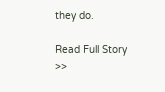they do.

Read Full Story >>